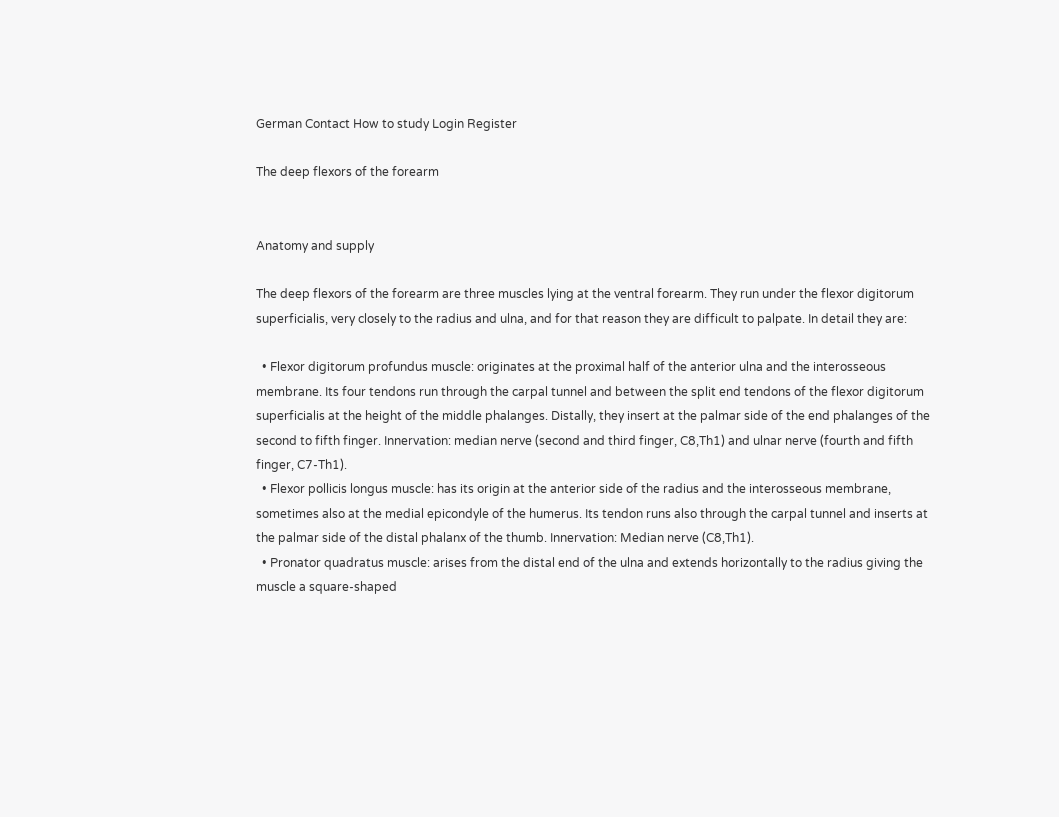German Contact How to study Login Register

The deep flexors of the forearm


Anatomy and supply

The deep flexors of the forearm are three muscles lying at the ventral forearm. They run under the flexor digitorum superficialis, very closely to the radius and ulna, and for that reason they are difficult to palpate. In detail they are:

  • Flexor digitorum profundus muscle: originates at the proximal half of the anterior ulna and the interosseous membrane. Its four tendons run through the carpal tunnel and between the split end tendons of the flexor digitorum superficialis at the height of the middle phalanges. Distally, they insert at the palmar side of the end phalanges of the second to fifth finger. Innervation: median nerve (second and third finger, C8,Th1) and ulnar nerve (fourth and fifth finger, C7-Th1).
  • Flexor pollicis longus muscle: has its origin at the anterior side of the radius and the interosseous membrane, sometimes also at the medial epicondyle of the humerus. Its tendon runs also through the carpal tunnel and inserts at the palmar side of the distal phalanx of the thumb. Innervation: Median nerve (C8,Th1).
  • Pronator quadratus muscle: arises from the distal end of the ulna and extends horizontally to the radius giving the muscle a square-shaped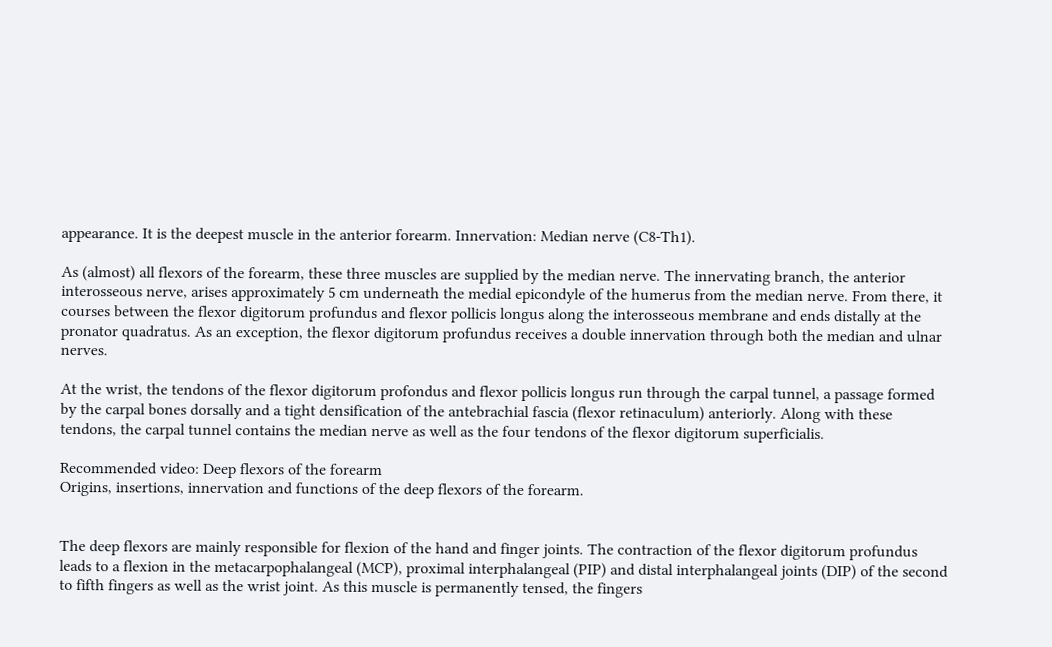appearance. It is the deepest muscle in the anterior forearm. Innervation: Median nerve (C8-Th1).

As (almost) all flexors of the forearm, these three muscles are supplied by the median nerve. The innervating branch, the anterior interosseous nerve, arises approximately 5 cm underneath the medial epicondyle of the humerus from the median nerve. From there, it courses between the flexor digitorum profundus and flexor pollicis longus along the interosseous membrane and ends distally at the pronator quadratus. As an exception, the flexor digitorum profundus receives a double innervation through both the median and ulnar nerves.

At the wrist, the tendons of the flexor digitorum profondus and flexor pollicis longus run through the carpal tunnel, a passage formed by the carpal bones dorsally and a tight densification of the antebrachial fascia (flexor retinaculum) anteriorly. Along with these tendons, the carpal tunnel contains the median nerve as well as the four tendons of the flexor digitorum superficialis.

Recommended video: Deep flexors of the forearm
Origins, insertions, innervation and functions of the deep flexors of the forearm.


The deep flexors are mainly responsible for flexion of the hand and finger joints. The contraction of the flexor digitorum profundus leads to a flexion in the metacarpophalangeal (MCP), proximal interphalangeal (PIP) and distal interphalangeal joints (DIP) of the second to fifth fingers as well as the wrist joint. As this muscle is permanently tensed, the fingers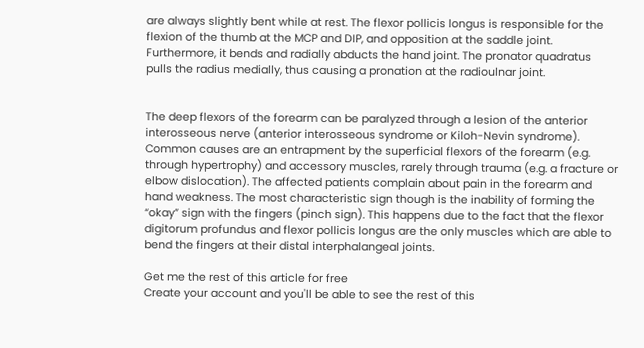are always slightly bent while at rest. The flexor pollicis longus is responsible for the flexion of the thumb at the MCP and DIP, and opposition at the saddle joint. Furthermore, it bends and radially abducts the hand joint. The pronator quadratus pulls the radius medially, thus causing a pronation at the radioulnar joint.


The deep flexors of the forearm can be paralyzed through a lesion of the anterior interosseous nerve (anterior interosseous syndrome or Kiloh-Nevin syndrome). Common causes are an entrapment by the superficial flexors of the forearm (e.g. through hypertrophy) and accessory muscles, rarely through trauma (e.g. a fracture or elbow dislocation). The affected patients complain about pain in the forearm and hand weakness. The most characteristic sign though is the inability of forming the “okay” sign with the fingers (pinch sign). This happens due to the fact that the flexor digitorum profundus and flexor pollicis longus are the only muscles which are able to bend the fingers at their distal interphalangeal joints.

Get me the rest of this article for free
Create your account and you'll be able to see the rest of this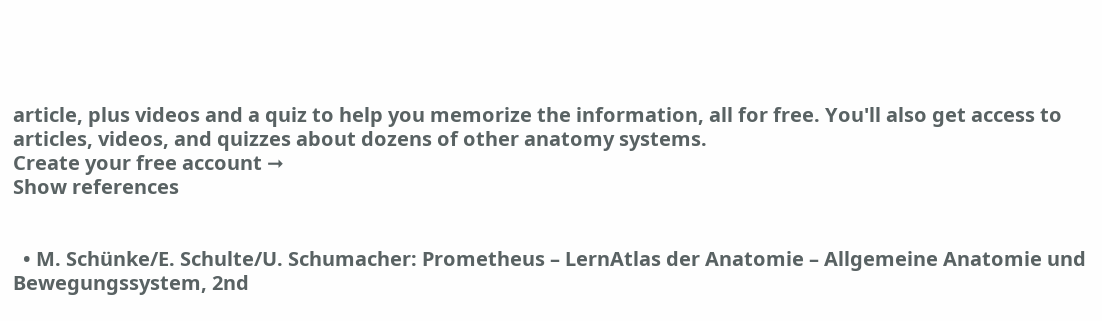article, plus videos and a quiz to help you memorize the information, all for free. You'll also get access to articles, videos, and quizzes about dozens of other anatomy systems.
Create your free account ➞
Show references


  • M. Schünke/E. Schulte/U. Schumacher: Prometheus – LernAtlas der Anatomie – Allgemeine Anatomie und Bewegungssystem, 2nd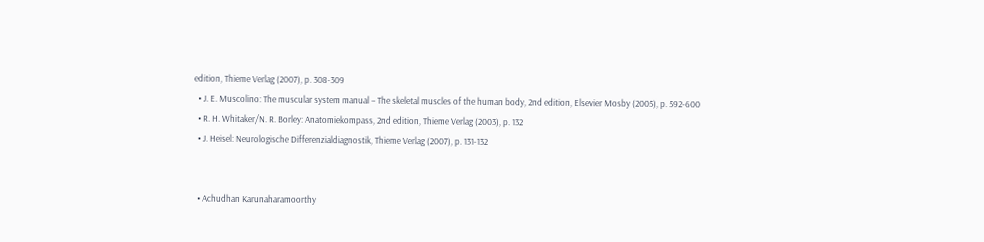edition, Thieme Verlag (2007), p. 308-309
  • J. E. Muscolino: The muscular system manual – The skeletal muscles of the human body, 2nd edition, Elsevier Mosby (2005), p. 592-600
  • R. H. Whitaker/N. R. Borley: Anatomiekompass, 2nd edition, Thieme Verlag (2003), p. 132
  • J. Heisel: Neurologische Differenzialdiagnostik, Thieme Verlag (2007), p. 131-132


  • Achudhan Karunaharamoorthy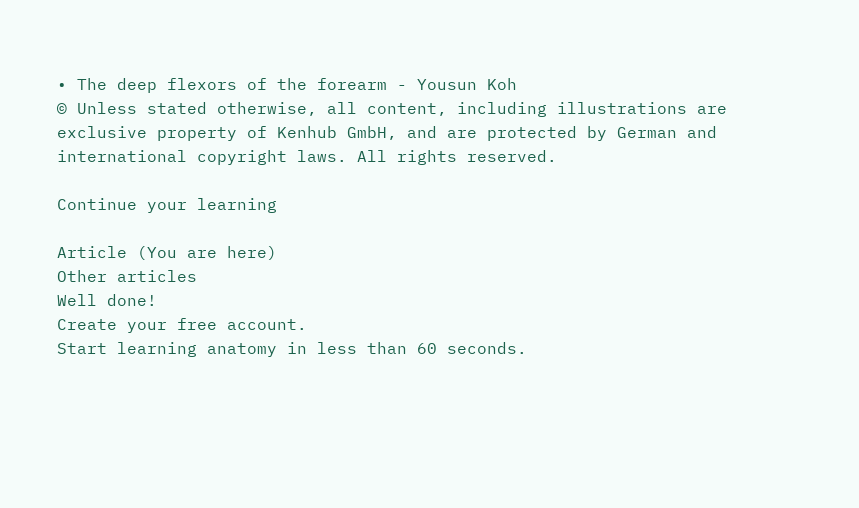• The deep flexors of the forearm - Yousun Koh
© Unless stated otherwise, all content, including illustrations are exclusive property of Kenhub GmbH, and are protected by German and international copyright laws. All rights reserved.

Continue your learning

Article (You are here)
Other articles
Well done!
Create your free account.
Start learning anatomy in less than 60 seconds.